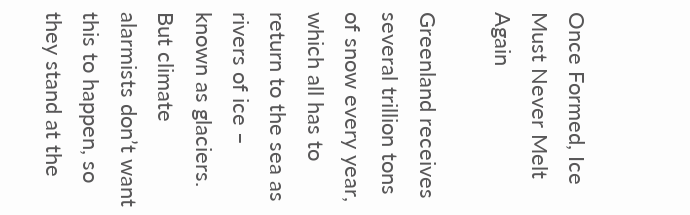Once Formed, Ice Must Never Melt Again

Greenland receives several trillion tons of snow every year, which all has to return to the sea as rivers of ice – known as glaciers. But climate alarmists don’t want this to happen, so they stand at the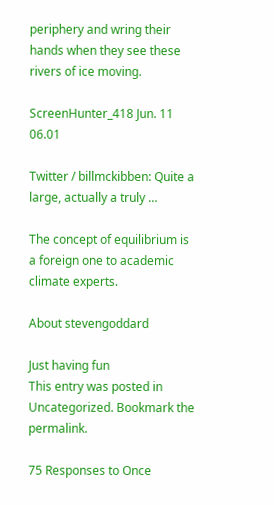periphery and wring their hands when they see these rivers of ice moving.

ScreenHunter_418 Jun. 11 06.01

Twitter / billmckibben: Quite a large, actually a truly …

The concept of equilibrium is a foreign one to academic climate experts.

About stevengoddard

Just having fun
This entry was posted in Uncategorized. Bookmark the permalink.

75 Responses to Once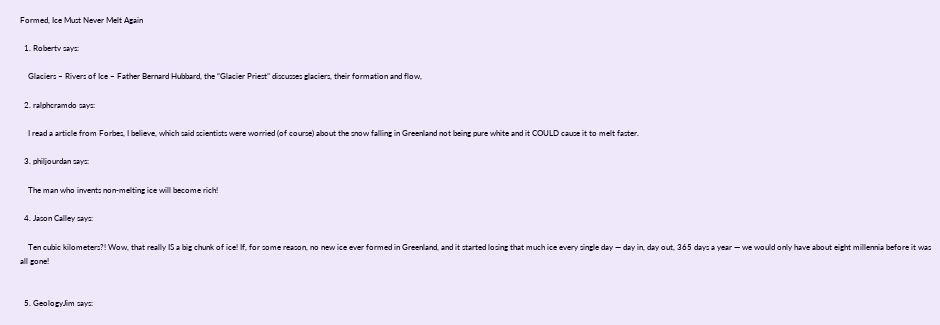Formed, Ice Must Never Melt Again

  1. Robertv says:

    Glaciers – Rivers of Ice – Father Bernard Hubbard, the “Glacier Priest” discusses glaciers, their formation and flow,

  2. ralphcramdo says:

    I read a article from Forbes, I believe, which said scientists were worried (of course) about the snow falling in Greenland not being pure white and it COULD cause it to melt faster.

  3. philjourdan says:

    The man who invents non-melting ice will become rich!

  4. Jason Calley says:

    Ten cubic kilometers?! Wow, that really IS a big chunk of ice! If, for some reason, no new ice ever formed in Greenland, and it started losing that much ice every single day — day in, day out, 365 days a year — we would only have about eight millennia before it was all gone!


  5. GeologyJim says: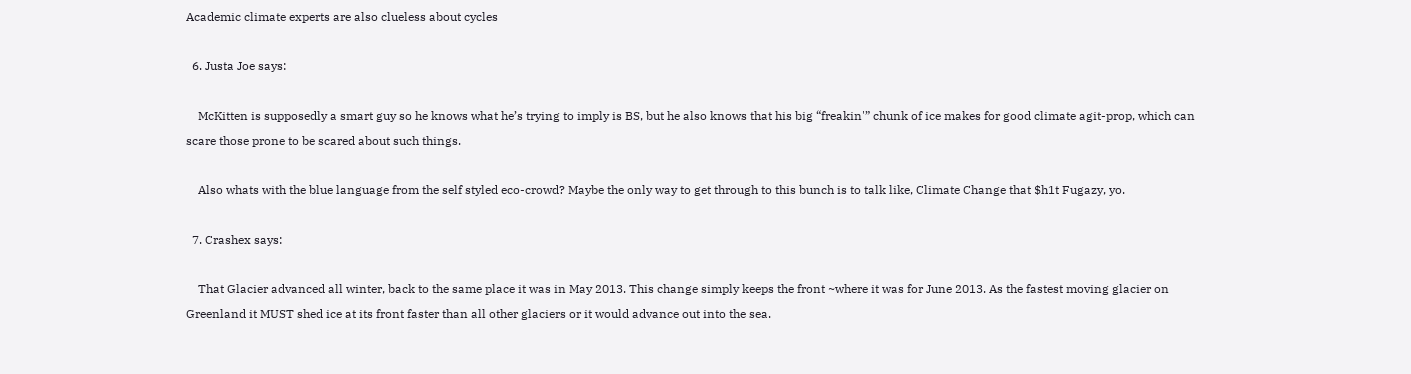Academic climate experts are also clueless about cycles

  6. Justa Joe says:

    McKitten is supposedly a smart guy so he knows what he’s trying to imply is BS, but he also knows that his big “freakin'” chunk of ice makes for good climate agit-prop, which can scare those prone to be scared about such things.

    Also whats with the blue language from the self styled eco-crowd? Maybe the only way to get through to this bunch is to talk like, Climate Change that $h1t Fugazy, yo.

  7. Crashex says:

    That Glacier advanced all winter, back to the same place it was in May 2013. This change simply keeps the front ~where it was for June 2013. As the fastest moving glacier on Greenland it MUST shed ice at its front faster than all other glaciers or it would advance out into the sea.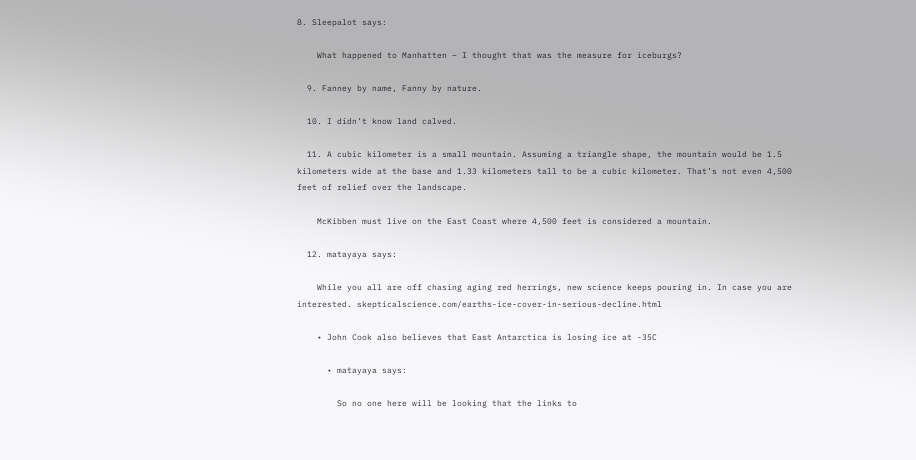8. Sleepalot says:

    What happened to Manhatten – I thought that was the measure for iceburgs?

  9. Fanney by name, Fanny by nature.

  10. I didn’t know land calved.

  11. A cubic kilometer is a small mountain. Assuming a triangle shape, the mountain would be 1.5 kilometers wide at the base and 1.33 kilometers tall to be a cubic kilometer. That’s not even 4,500 feet of relief over the landscape.

    McKibben must live on the East Coast where 4,500 feet is considered a mountain.

  12. matayaya says:

    While you all are off chasing aging red herrings, new science keeps pouring in. In case you are interested. skepticalscience.com/earths-ice-cover-in-serious-decline.html

    • John Cook also believes that East Antarctica is losing ice at -35C

      • matayaya says:

        So no one here will be looking that the links to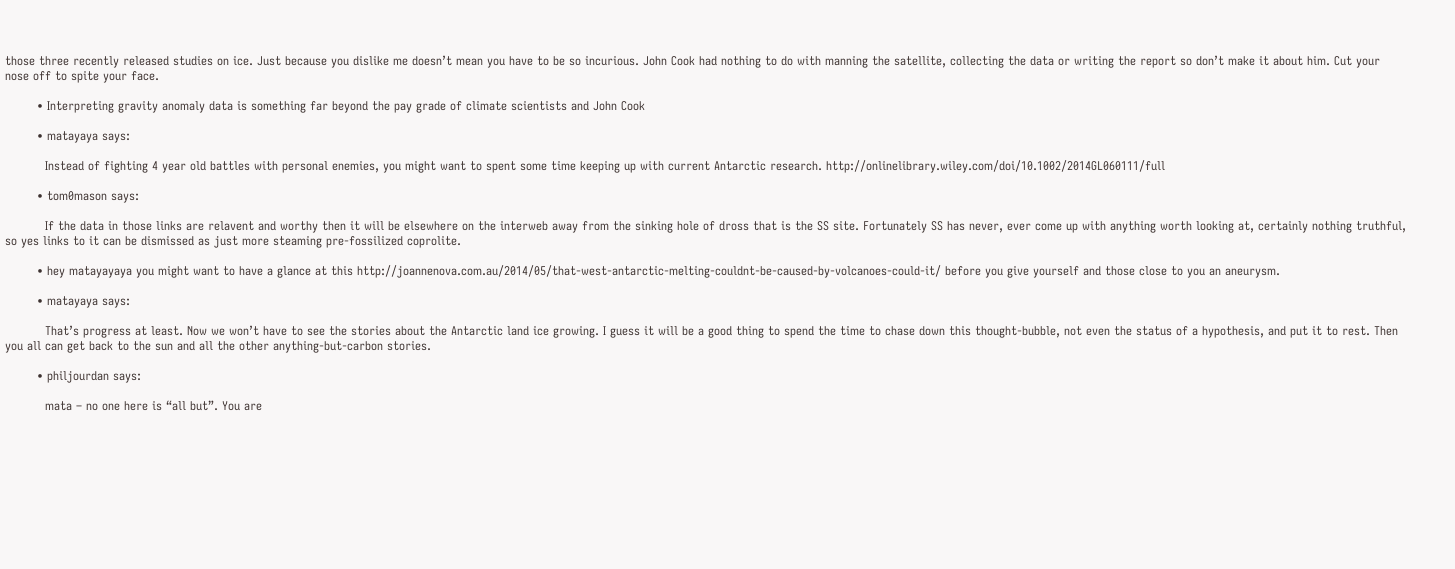those three recently released studies on ice. Just because you dislike me doesn’t mean you have to be so incurious. John Cook had nothing to do with manning the satellite, collecting the data or writing the report so don’t make it about him. Cut your nose off to spite your face.

        • Interpreting gravity anomaly data is something far beyond the pay grade of climate scientists and John Cook

        • matayaya says:

          Instead of fighting 4 year old battles with personal enemies, you might want to spent some time keeping up with current Antarctic research. http://onlinelibrary.wiley.com/doi/10.1002/2014GL060111/full

        • tom0mason says:

          If the data in those links are relavent and worthy then it will be elsewhere on the interweb away from the sinking hole of dross that is the SS site. Fortunately SS has never, ever come up with anything worth looking at, certainly nothing truthful, so yes links to it can be dismissed as just more steaming pre-fossilized coprolite.

        • hey matayayaya you might want to have a glance at this http://joannenova.com.au/2014/05/that-west-antarctic-melting-couldnt-be-caused-by-volcanoes-could-it/ before you give yourself and those close to you an aneurysm.

        • matayaya says:

          That’s progress at least. Now we won’t have to see the stories about the Antarctic land ice growing. I guess it will be a good thing to spend the time to chase down this thought-bubble, not even the status of a hypothesis, and put it to rest. Then you all can get back to the sun and all the other anything-but-carbon stories.

        • philjourdan says:

          mata – no one here is “all but”. You are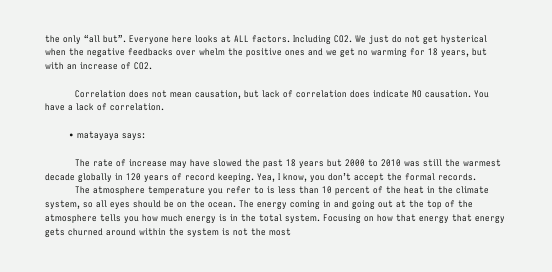the only “all but”. Everyone here looks at ALL factors. Including CO2. We just do not get hysterical when the negative feedbacks over whelm the positive ones and we get no warming for 18 years, but with an increase of CO2.

          Correlation does not mean causation, but lack of correlation does indicate NO causation. You have a lack of correlation.

        • matayaya says:

          The rate of increase may have slowed the past 18 years but 2000 to 2010 was still the warmest decade globally in 120 years of record keeping. Yea, I know, you don’t accept the formal records.
          The atmosphere temperature you refer to is less than 10 percent of the heat in the climate system, so all eyes should be on the ocean. The energy coming in and going out at the top of the atmosphere tells you how much energy is in the total system. Focusing on how that energy that energy gets churned around within the system is not the most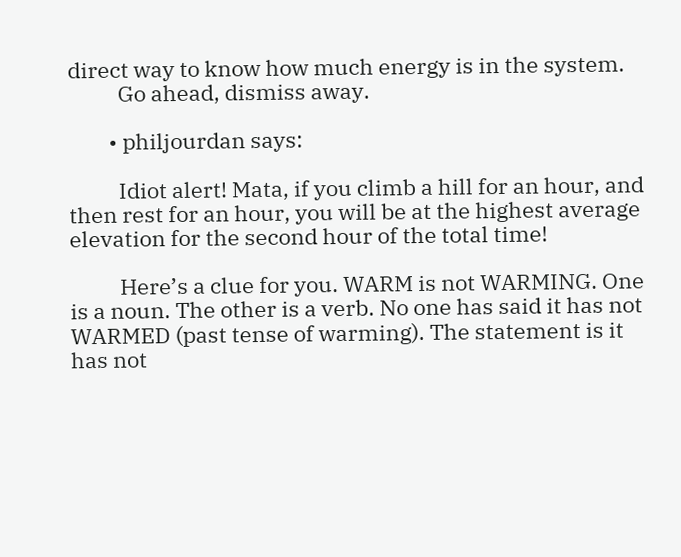direct way to know how much energy is in the system.
          Go ahead, dismiss away.

        • philjourdan says:

          Idiot alert! Mata, if you climb a hill for an hour, and then rest for an hour, you will be at the highest average elevation for the second hour of the total time!

          Here’s a clue for you. WARM is not WARMING. One is a noun. The other is a verb. No one has said it has not WARMED (past tense of warming). The statement is it has not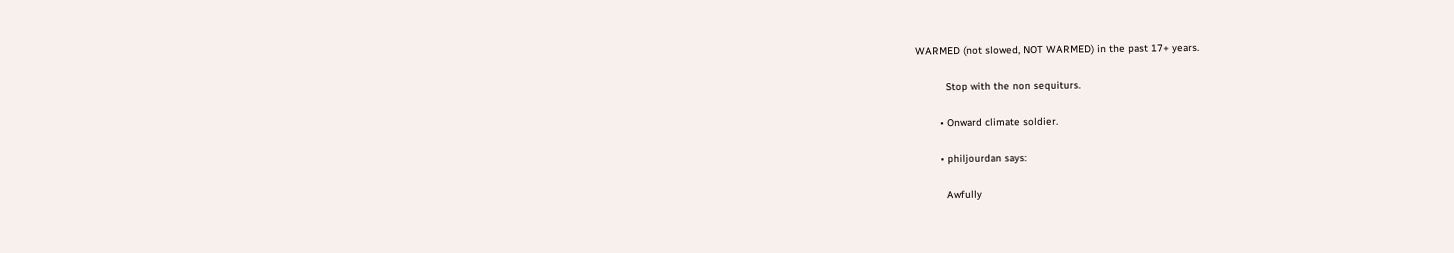WARMED (not slowed, NOT WARMED) in the past 17+ years.

          Stop with the non sequiturs.

        • Onward climate soldier.

        • philjourdan says:

          Awfully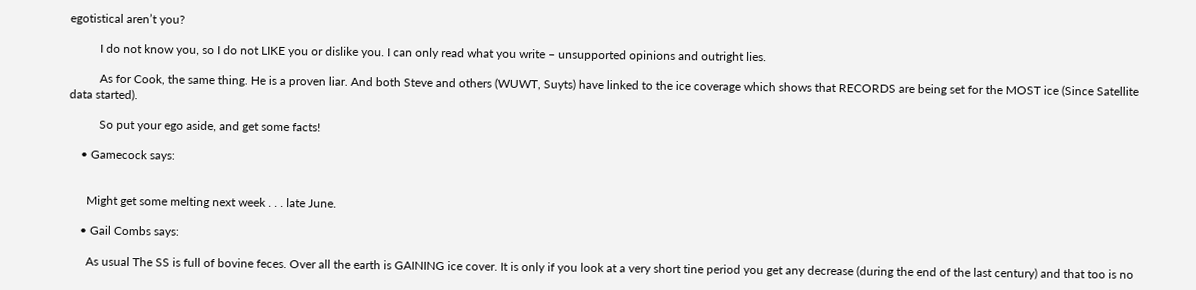egotistical aren’t you?

          I do not know you, so I do not LIKE you or dislike you. I can only read what you write – unsupported opinions and outright lies.

          As for Cook, the same thing. He is a proven liar. And both Steve and others (WUWT, Suyts) have linked to the ice coverage which shows that RECORDS are being set for the MOST ice (Since Satellite data started).

          So put your ego aside, and get some facts!

    • Gamecock says:


      Might get some melting next week . . . late June.

    • Gail Combs says:

      As usual The SS is full of bovine feces. Over all the earth is GAINING ice cover. It is only if you look at a very short tine period you get any decrease (during the end of the last century) and that too is no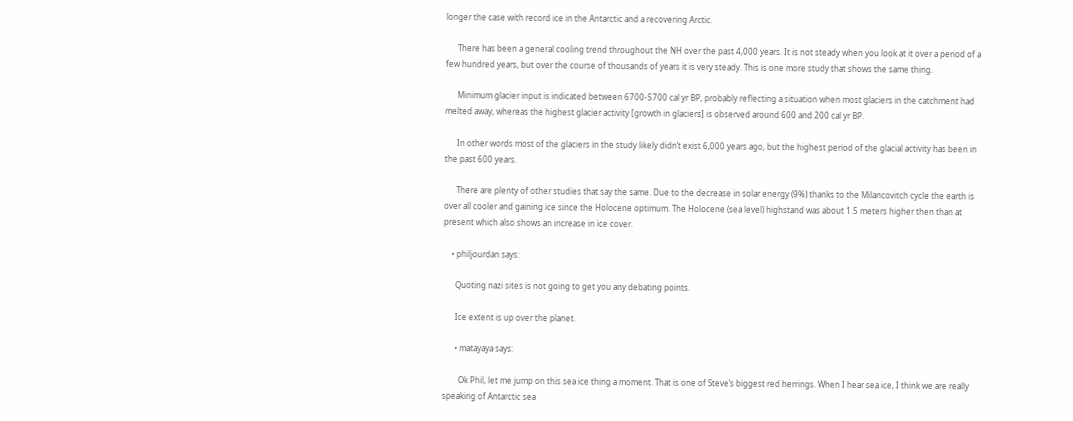longer the case with record ice in the Antarctic and a recovering Arctic.

      There has been a general cooling trend throughout the NH over the past 4,000 years. It is not steady when you look at it over a period of a few hundred years, but over the course of thousands of years it is very steady. This is one more study that shows the same thing.

      Minimum glacier input is indicated between 6700-5700 cal yr BP, probably reflecting a situation when most glaciers in the catchment had melted away, whereas the highest glacier activity [growth in glaciers] is observed around 600 and 200 cal yr BP.

      In other words most of the glaciers in the study likely didn’t exist 6,000 years ago, but the highest period of the glacial activity has been in the past 600 years.

      There are plenty of other studies that say the same. Due to the decrease in solar energy (9%) thanks to the Milancovitch cycle the earth is over all cooler and gaining ice since the Holocene optimum. The Holocene (sea level) highstand was about 1.5 meters higher then than at present which also shows an increase in ice cover.

    • philjourdan says:

      Quoting nazi sites is not going to get you any debating points.

      Ice extent is up over the planet.

      • matayaya says:

        Ok Phil, let me jump on this sea ice thing a moment. That is one of Steve’s biggest red herrings. When I hear sea ice, I think we are really speaking of Antarctic sea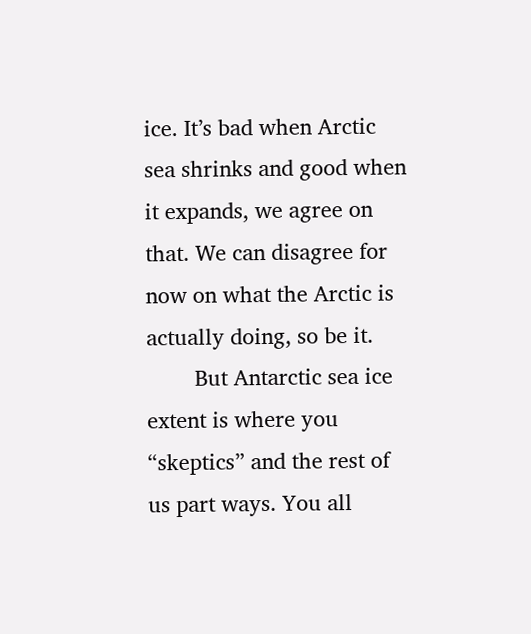ice. It’s bad when Arctic sea shrinks and good when it expands, we agree on that. We can disagree for now on what the Arctic is actually doing, so be it.
        But Antarctic sea ice extent is where you “skeptics” and the rest of us part ways. You all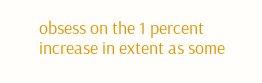obsess on the 1 percent increase in extent as some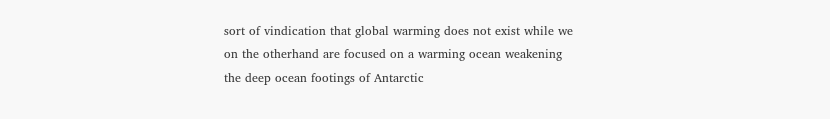sort of vindication that global warming does not exist while we on the otherhand are focused on a warming ocean weakening the deep ocean footings of Antarctic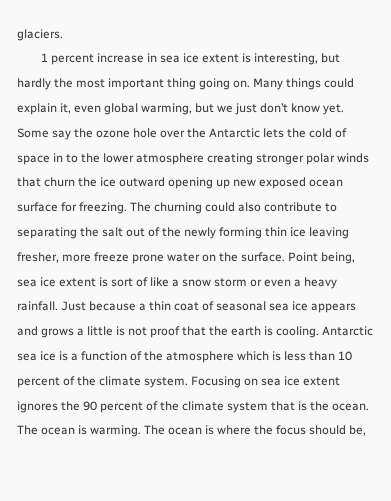glaciers.
        1 percent increase in sea ice extent is interesting, but hardly the most important thing going on. Many things could explain it, even global warming, but we just don’t know yet. Some say the ozone hole over the Antarctic lets the cold of space in to the lower atmosphere creating stronger polar winds that churn the ice outward opening up new exposed ocean surface for freezing. The churning could also contribute to separating the salt out of the newly forming thin ice leaving fresher, more freeze prone water on the surface. Point being, sea ice extent is sort of like a snow storm or even a heavy rainfall. Just because a thin coat of seasonal sea ice appears and grows a little is not proof that the earth is cooling. Antarctic sea ice is a function of the atmosphere which is less than 10 percent of the climate system. Focusing on sea ice extent ignores the 90 percent of the climate system that is the ocean. The ocean is warming. The ocean is where the focus should be,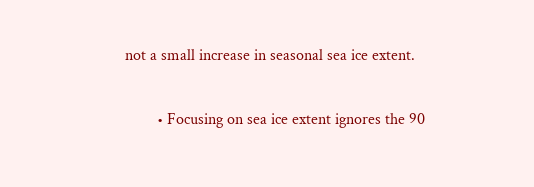not a small increase in seasonal sea ice extent.

        • Focusing on sea ice extent ignores the 90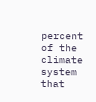percent of the climate system that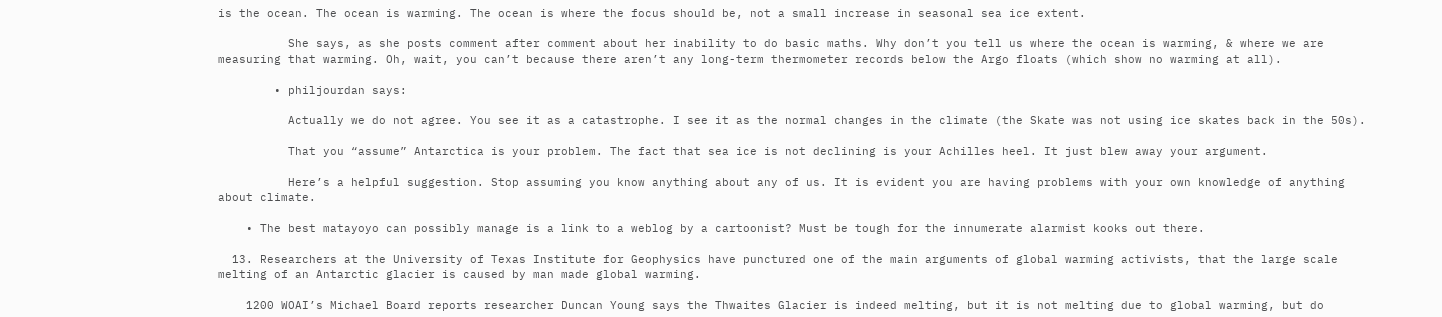is the ocean. The ocean is warming. The ocean is where the focus should be, not a small increase in seasonal sea ice extent.

          She says, as she posts comment after comment about her inability to do basic maths. Why don’t you tell us where the ocean is warming, & where we are measuring that warming. Oh, wait, you can’t because there aren’t any long-term thermometer records below the Argo floats (which show no warming at all).

        • philjourdan says:

          Actually we do not agree. You see it as a catastrophe. I see it as the normal changes in the climate (the Skate was not using ice skates back in the 50s).

          That you “assume” Antarctica is your problem. The fact that sea ice is not declining is your Achilles heel. It just blew away your argument.

          Here’s a helpful suggestion. Stop assuming you know anything about any of us. It is evident you are having problems with your own knowledge of anything about climate.

    • The best matayoyo can possibly manage is a link to a weblog by a cartoonist? Must be tough for the innumerate alarmist kooks out there.

  13. Researchers at the University of Texas Institute for Geophysics have punctured one of the main arguments of global warming activists, that the large scale melting of an Antarctic glacier is caused by man made global warming.

    1200 WOAI’s Michael Board reports researcher Duncan Young says the Thwaites Glacier is indeed melting, but it is not melting due to global warming, but do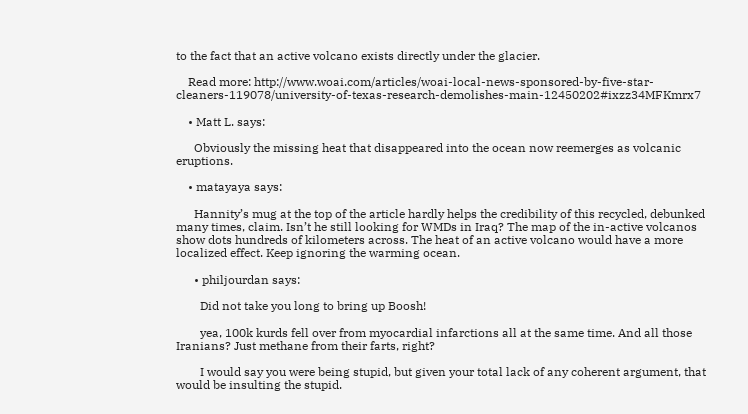to the fact that an active volcano exists directly under the glacier.

    Read more: http://www.woai.com/articles/woai-local-news-sponsored-by-five-star-cleaners-119078/university-of-texas-research-demolishes-main-12450202#ixzz34MFKmrx7

    • Matt L. says:

      Obviously the missing heat that disappeared into the ocean now reemerges as volcanic eruptions.

    • matayaya says:

      Hannity’s mug at the top of the article hardly helps the credibility of this recycled, debunked many times, claim. Isn’t he still looking for WMDs in Iraq? The map of the in-active volcanos show dots hundreds of kilometers across. The heat of an active volcano would have a more localized effect. Keep ignoring the warming ocean.

      • philjourdan says:

        Did not take you long to bring up Boosh!

        yea, 100k kurds fell over from myocardial infarctions all at the same time. And all those Iranians? Just methane from their farts, right?

        I would say you were being stupid, but given your total lack of any coherent argument, that would be insulting the stupid.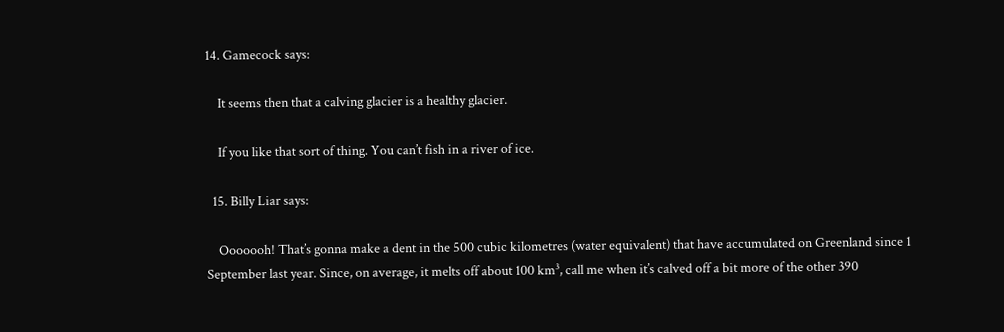14. Gamecock says:

    It seems then that a calving glacier is a healthy glacier.

    If you like that sort of thing. You can’t fish in a river of ice.

  15. Billy Liar says:

    Ooooooh! That’s gonna make a dent in the 500 cubic kilometres (water equivalent) that have accumulated on Greenland since 1 September last year. Since, on average, it melts off about 100 km³, call me when it’s calved off a bit more of the other 390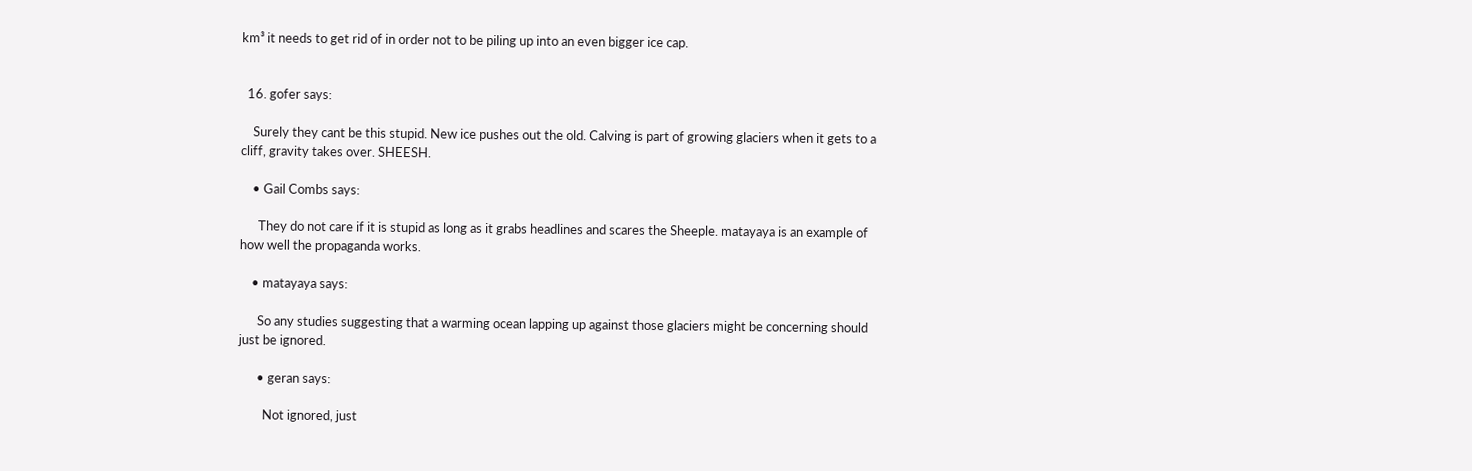km³ it needs to get rid of in order not to be piling up into an even bigger ice cap.


  16. gofer says:

    Surely they cant be this stupid. New ice pushes out the old. Calving is part of growing glaciers when it gets to a cliff, gravity takes over. SHEESH.

    • Gail Combs says:

      They do not care if it is stupid as long as it grabs headlines and scares the Sheeple. matayaya is an example of how well the propaganda works.

    • matayaya says:

      So any studies suggesting that a warming ocean lapping up against those glaciers might be concerning should just be ignored.

      • geran says:

        Not ignored, just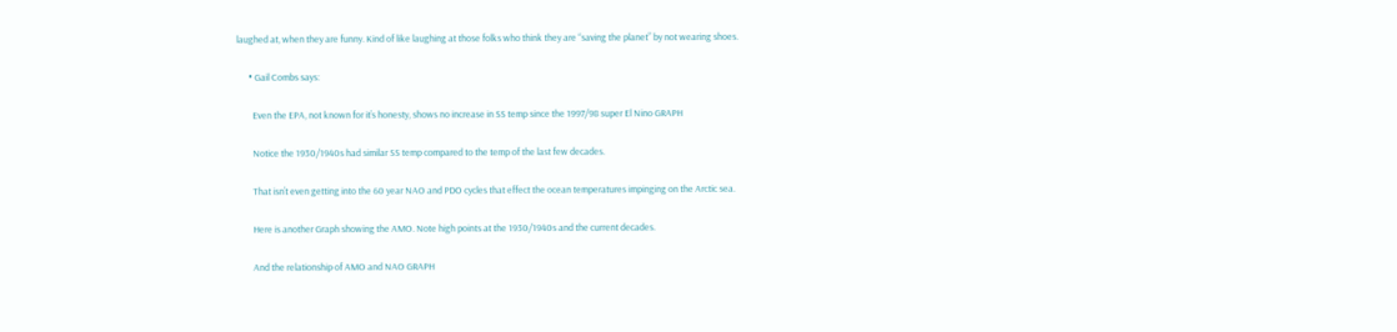laughed at, when they are funny. Kind of like laughing at those folks who think they are “saving the planet” by not wearing shoes.

      • Gail Combs says:

        Even the EPA, not known for it’s honesty, shows no increase in SS temp since the 1997/98 super El Nino GRAPH

        Notice the 1930/1940s had similar SS temp compared to the temp of the last few decades.

        That isn’t even getting into the 60 year NAO and PDO cycles that effect the ocean temperatures impinging on the Arctic sea.

        Here is another Graph showing the AMO. Note high points at the 1930/1940s and the current decades.

        And the relationship of AMO and NAO GRAPH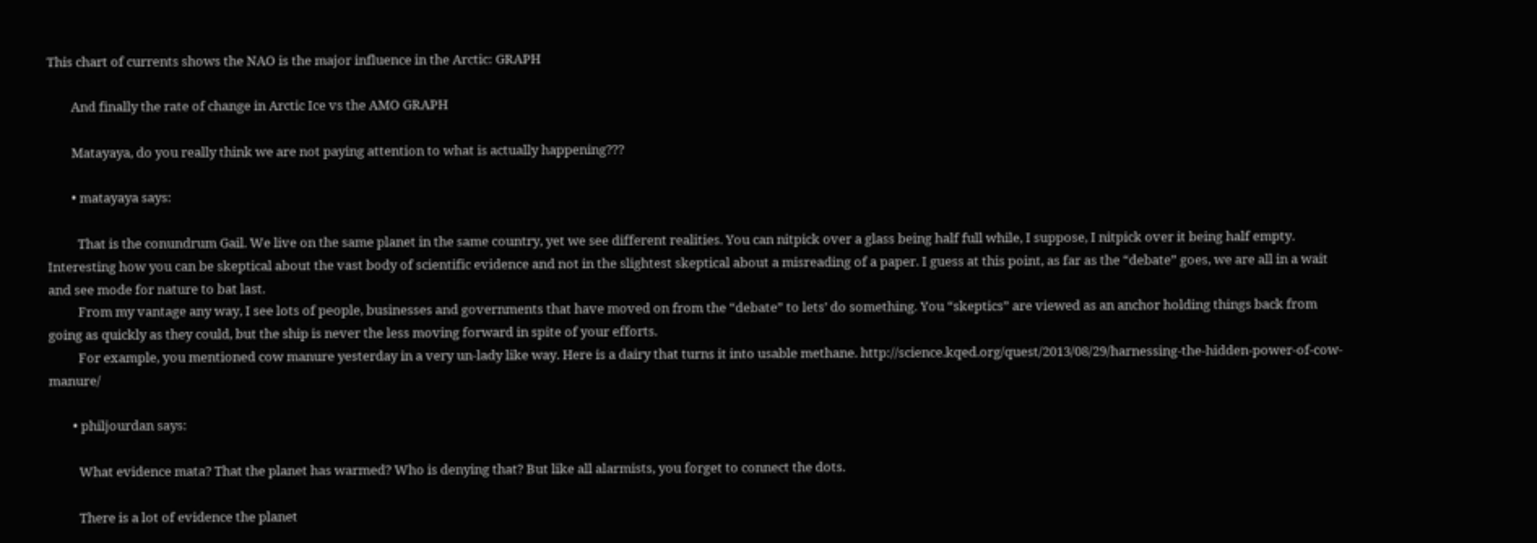This chart of currents shows the NAO is the major influence in the Arctic: GRAPH

        And finally the rate of change in Arctic Ice vs the AMO GRAPH

        Matayaya, do you really think we are not paying attention to what is actually happening???

        • matayaya says:

          That is the conundrum Gail. We live on the same planet in the same country, yet we see different realities. You can nitpick over a glass being half full while, I suppose, I nitpick over it being half empty. Interesting how you can be skeptical about the vast body of scientific evidence and not in the slightest skeptical about a misreading of a paper. I guess at this point, as far as the “debate” goes, we are all in a wait and see mode for nature to bat last.
          From my vantage any way, I see lots of people, businesses and governments that have moved on from the “debate” to lets’ do something. You “skeptics” are viewed as an anchor holding things back from going as quickly as they could, but the ship is never the less moving forward in spite of your efforts.
          For example, you mentioned cow manure yesterday in a very un-lady like way. Here is a dairy that turns it into usable methane. http://science.kqed.org/quest/2013/08/29/harnessing-the-hidden-power-of-cow-manure/

        • philjourdan says:

          What evidence mata? That the planet has warmed? Who is denying that? But like all alarmists, you forget to connect the dots.

          There is a lot of evidence the planet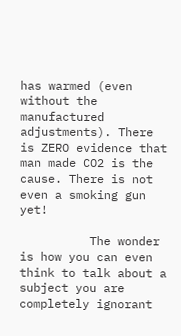has warmed (even without the manufactured adjustments). There is ZERO evidence that man made CO2 is the cause. There is not even a smoking gun yet!

          The wonder is how you can even think to talk about a subject you are completely ignorant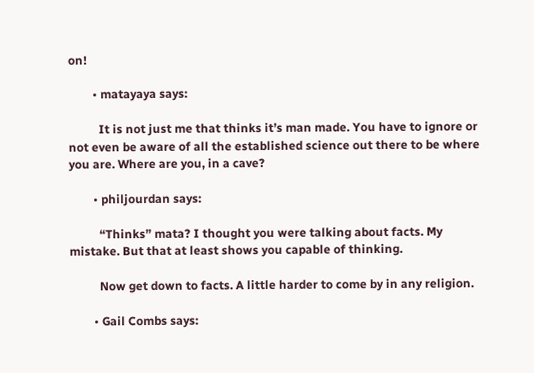on!

        • matayaya says:

          It is not just me that thinks it’s man made. You have to ignore or not even be aware of all the established science out there to be where you are. Where are you, in a cave?

        • philjourdan says:

          “Thinks” mata? I thought you were talking about facts. My mistake. But that at least shows you capable of thinking.

          Now get down to facts. A little harder to come by in any religion.

        • Gail Combs says: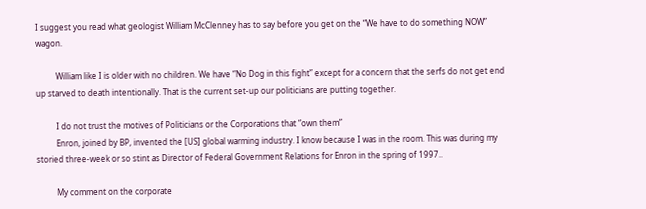I suggest you read what geologist William McClenney has to say before you get on the “We have to do something NOW” wagon.

          William like I is older with no children. We have “No Dog in this fight” except for a concern that the serfs do not get end up starved to death intentionally. That is the current set-up our politicians are putting together.

          I do not trust the motives of Politicians or the Corporations that “own them”
          Enron, joined by BP, invented the [US] global warming industry. I know because I was in the room. This was during my storied three-week or so stint as Director of Federal Government Relations for Enron in the spring of 1997..

          My comment on the corporate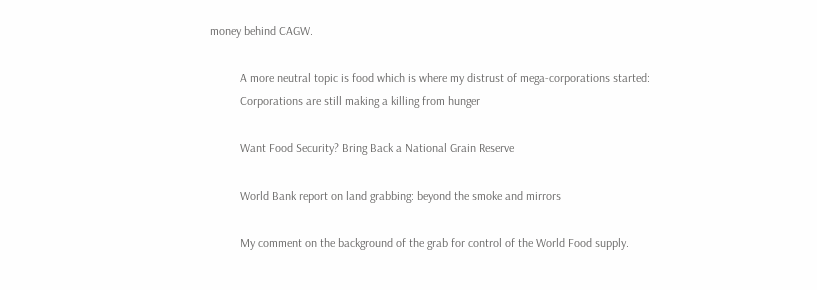money behind CAGW.

          A more neutral topic is food which is where my distrust of mega-corporations started:
          Corporations are still making a killing from hunger

          Want Food Security? Bring Back a National Grain Reserve

          World Bank report on land grabbing: beyond the smoke and mirrors

          My comment on the background of the grab for control of the World Food supply.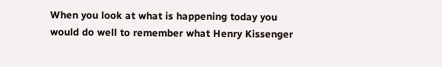When you look at what is happening today you would do well to remember what Henry Kissenger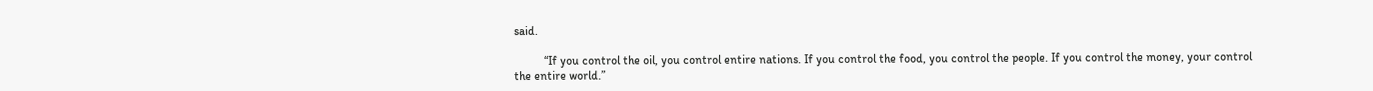said.

          “If you control the oil, you control entire nations. If you control the food, you control the people. If you control the money, your control the entire world.”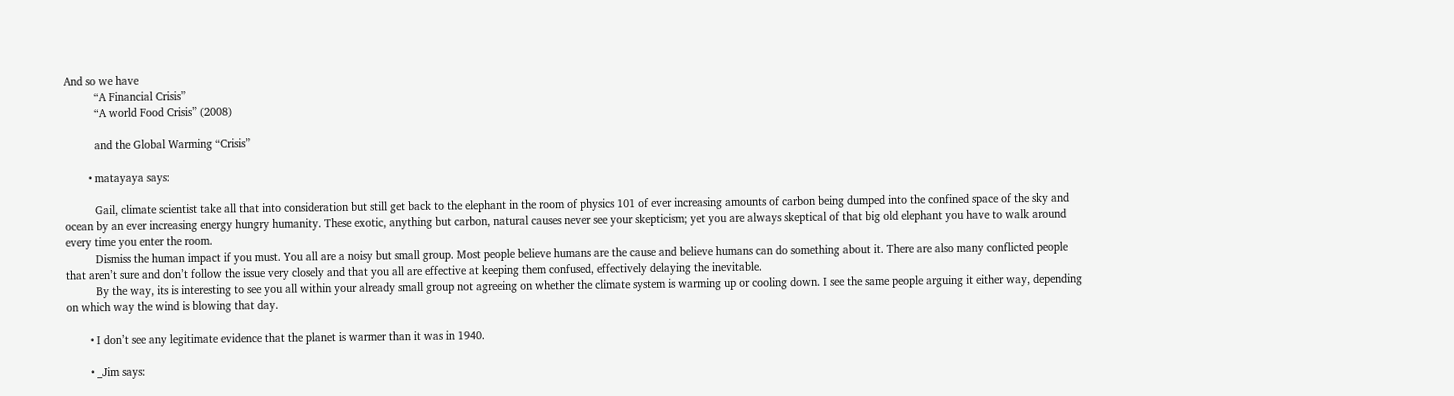And so we have
          “A Financial Crisis”
          “A world Food Crisis” (2008)

          and the Global Warming “Crisis”

        • matayaya says:

          Gail, climate scientist take all that into consideration but still get back to the elephant in the room of physics 101 of ever increasing amounts of carbon being dumped into the confined space of the sky and ocean by an ever increasing energy hungry humanity. These exotic, anything but carbon, natural causes never see your skepticism; yet you are always skeptical of that big old elephant you have to walk around every time you enter the room.
          Dismiss the human impact if you must. You all are a noisy but small group. Most people believe humans are the cause and believe humans can do something about it. There are also many conflicted people that aren’t sure and don’t follow the issue very closely and that you all are effective at keeping them confused, effectively delaying the inevitable.
          By the way, its is interesting to see you all within your already small group not agreeing on whether the climate system is warming up or cooling down. I see the same people arguing it either way, depending on which way the wind is blowing that day.

        • I don’t see any legitimate evidence that the planet is warmer than it was in 1940.

        • _Jim says: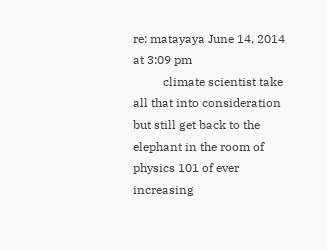re: matayaya June 14, 2014 at 3:09 pm
          climate scientist take all that into consideration but still get back to the elephant in the room of physics 101 of ever increasing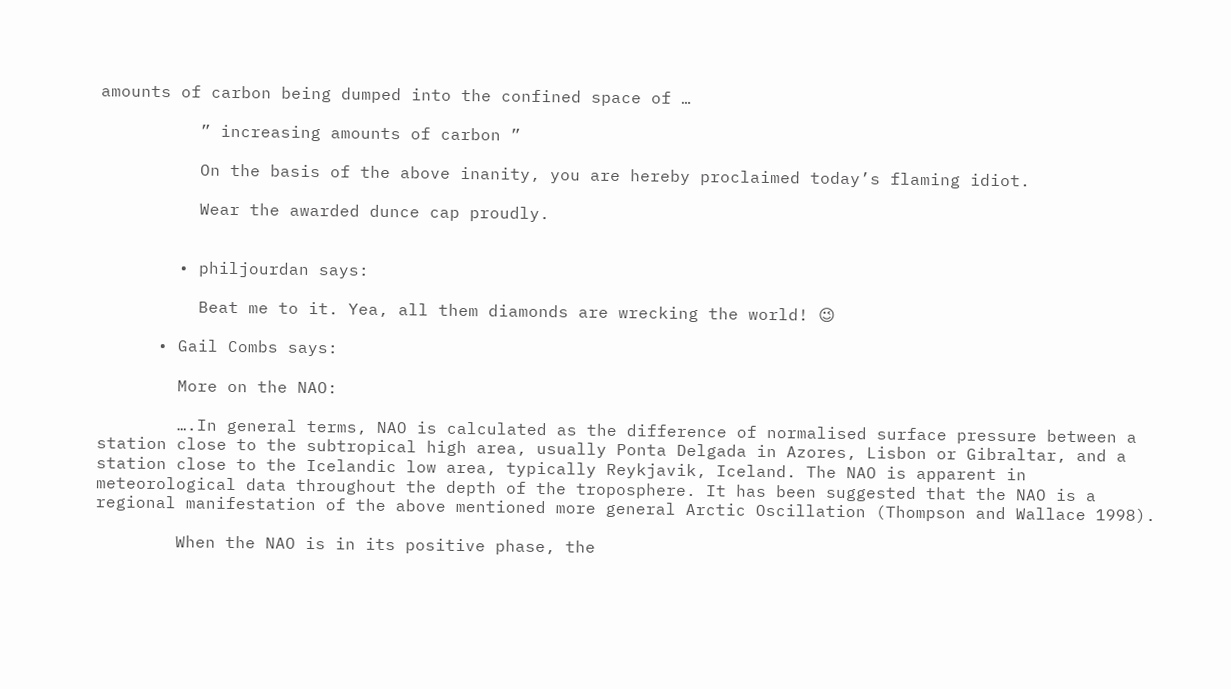amounts of carbon being dumped into the confined space of …

          ” increasing amounts of carbon ”

          On the basis of the above inanity, you are hereby proclaimed today’s flaming idiot.

          Wear the awarded dunce cap proudly.


        • philjourdan says:

          Beat me to it. Yea, all them diamonds are wrecking the world! 😉

      • Gail Combs says:

        More on the NAO:

        ….In general terms, NAO is calculated as the difference of normalised surface pressure between a station close to the subtropical high area, usually Ponta Delgada in Azores, Lisbon or Gibraltar, and a station close to the Icelandic low area, typically Reykjavik, Iceland. The NAO is apparent in meteorological data throughout the depth of the troposphere. It has been suggested that the NAO is a regional manifestation of the above mentioned more general Arctic Oscillation (Thompson and Wallace 1998).

        When the NAO is in its positive phase, the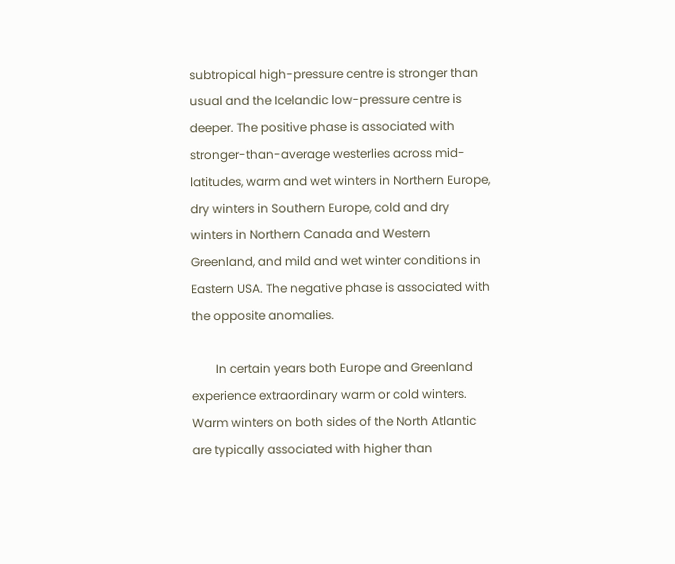subtropical high-pressure centre is stronger than usual and the Icelandic low-pressure centre is deeper. The positive phase is associated with stronger-than-average westerlies across mid-latitudes, warm and wet winters in Northern Europe, dry winters in Southern Europe, cold and dry winters in Northern Canada and Western Greenland, and mild and wet winter conditions in Eastern USA. The negative phase is associated with the opposite anomalies.

        In certain years both Europe and Greenland experience extraordinary warm or cold winters. Warm winters on both sides of the North Atlantic are typically associated with higher than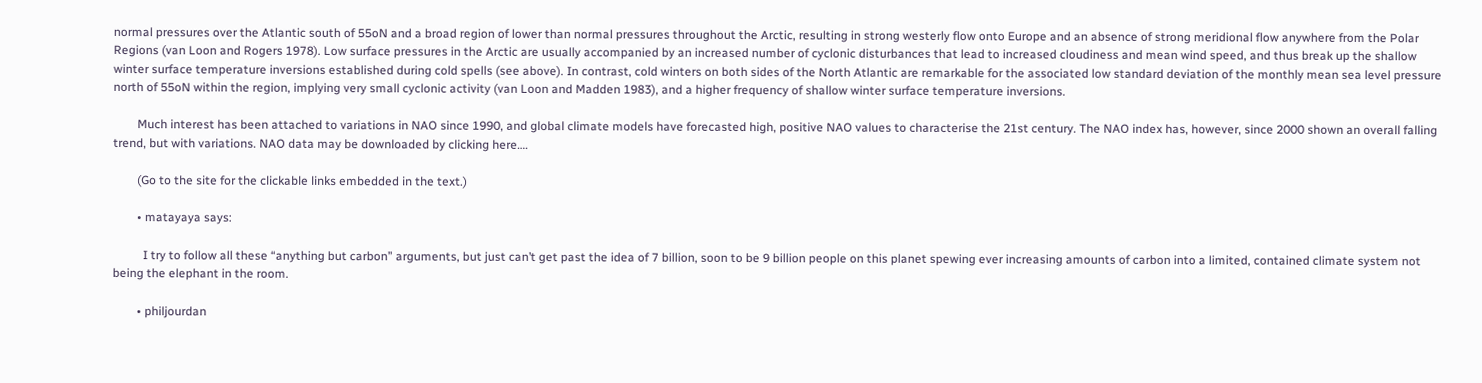normal pressures over the Atlantic south of 55oN and a broad region of lower than normal pressures throughout the Arctic, resulting in strong westerly flow onto Europe and an absence of strong meridional flow anywhere from the Polar Regions (van Loon and Rogers 1978). Low surface pressures in the Arctic are usually accompanied by an increased number of cyclonic disturbances that lead to increased cloudiness and mean wind speed, and thus break up the shallow winter surface temperature inversions established during cold spells (see above). In contrast, cold winters on both sides of the North Atlantic are remarkable for the associated low standard deviation of the monthly mean sea level pressure north of 55oN within the region, implying very small cyclonic activity (van Loon and Madden 1983), and a higher frequency of shallow winter surface temperature inversions.

        Much interest has been attached to variations in NAO since 1990, and global climate models have forecasted high, positive NAO values to characterise the 21st century. The NAO index has, however, since 2000 shown an overall falling trend, but with variations. NAO data may be downloaded by clicking here….

        (Go to the site for the clickable links embedded in the text.)

        • matayaya says:

          I try to follow all these “anything but carbon” arguments, but just can’t get past the idea of 7 billion, soon to be 9 billion people on this planet spewing ever increasing amounts of carbon into a limited, contained climate system not being the elephant in the room.

        • philjourdan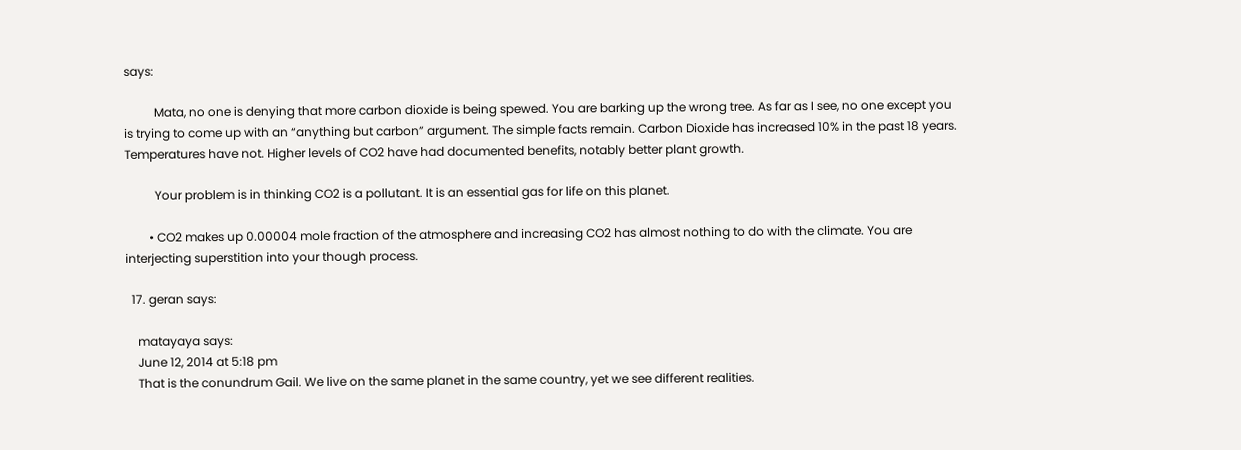says:

          Mata, no one is denying that more carbon dioxide is being spewed. You are barking up the wrong tree. As far as I see, no one except you is trying to come up with an “anything but carbon” argument. The simple facts remain. Carbon Dioxide has increased 10% in the past 18 years. Temperatures have not. Higher levels of CO2 have had documented benefits, notably better plant growth.

          Your problem is in thinking CO2 is a pollutant. It is an essential gas for life on this planet.

        • CO2 makes up 0.00004 mole fraction of the atmosphere and increasing CO2 has almost nothing to do with the climate. You are interjecting superstition into your though process.

  17. geran says:

    matayaya says:
    June 12, 2014 at 5:18 pm
    That is the conundrum Gail. We live on the same planet in the same country, yet we see different realities.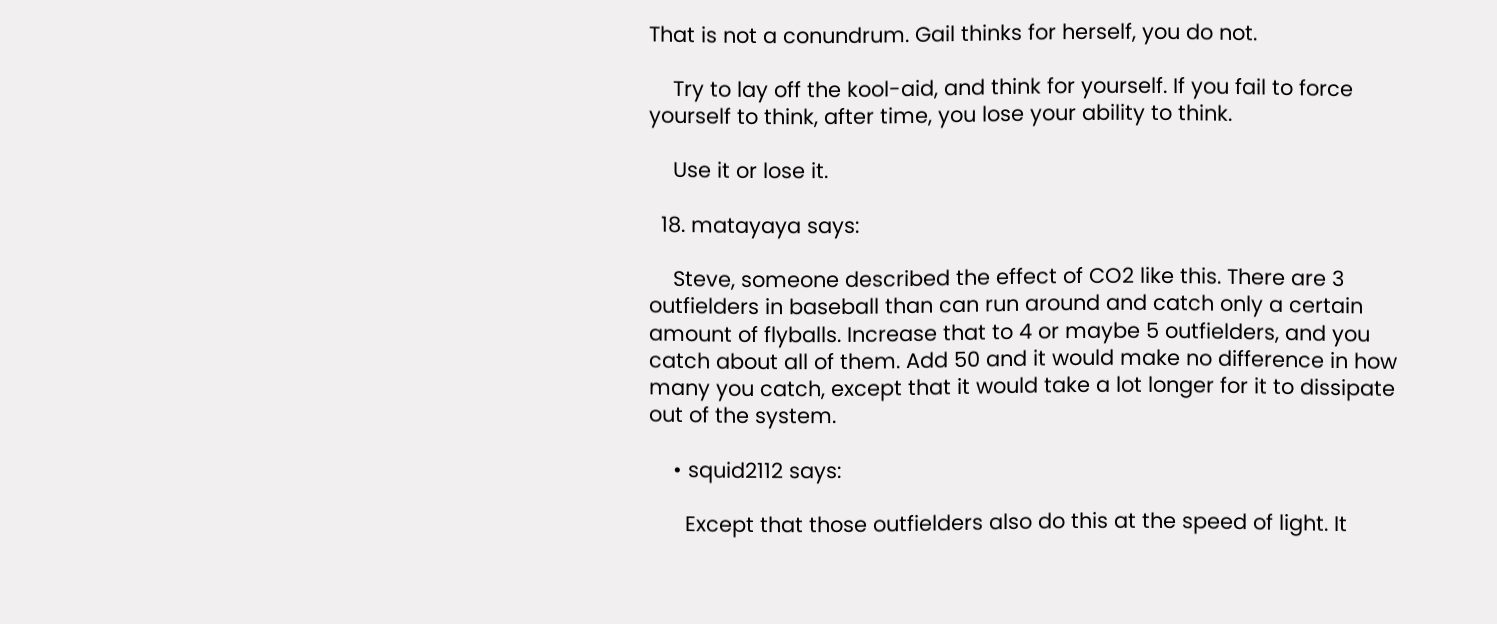That is not a conundrum. Gail thinks for herself, you do not.

    Try to lay off the kool-aid, and think for yourself. If you fail to force yourself to think, after time, you lose your ability to think.

    Use it or lose it.

  18. matayaya says:

    Steve, someone described the effect of CO2 like this. There are 3 outfielders in baseball than can run around and catch only a certain amount of flyballs. Increase that to 4 or maybe 5 outfielders, and you catch about all of them. Add 50 and it would make no difference in how many you catch, except that it would take a lot longer for it to dissipate out of the system.

    • squid2112 says:

      Except that those outfielders also do this at the speed of light. It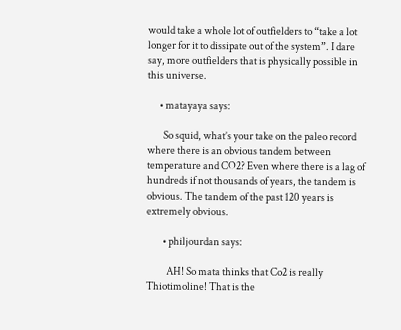would take a whole lot of outfielders to “take a lot longer for it to dissipate out of the system”. I dare say, more outfielders that is physically possible in this universe.

      • matayaya says:

        So squid, what’s your take on the paleo record where there is an obvious tandem between temperature and CO2? Even where there is a lag of hundreds if not thousands of years, the tandem is obvious. The tandem of the past 120 years is extremely obvious.

        • philjourdan says:

          AH! So mata thinks that Co2 is really Thiotimoline! That is the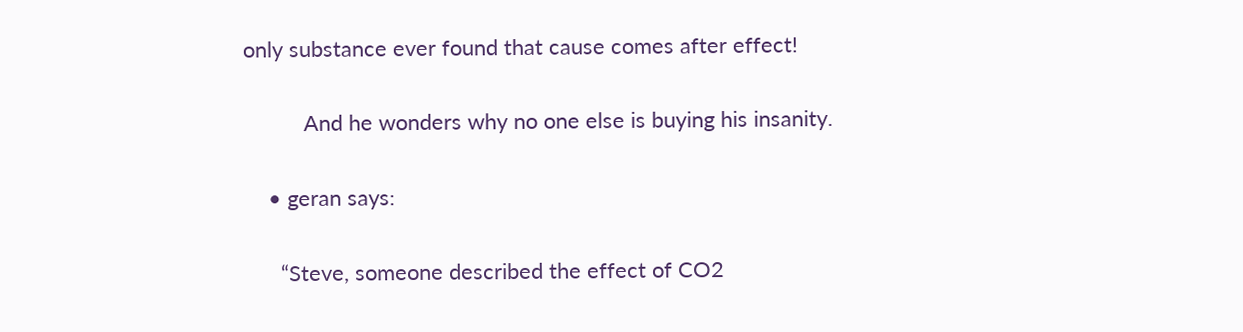only substance ever found that cause comes after effect!

          And he wonders why no one else is buying his insanity.

    • geran says:

      “Steve, someone described the effect of CO2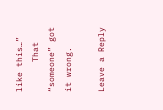like this…”
      That “someone” got it wrong.

Leave a Reply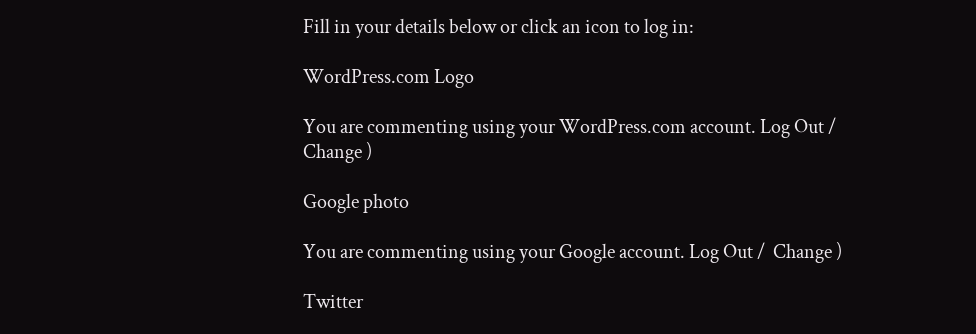Fill in your details below or click an icon to log in:

WordPress.com Logo

You are commenting using your WordPress.com account. Log Out /  Change )

Google photo

You are commenting using your Google account. Log Out /  Change )

Twitter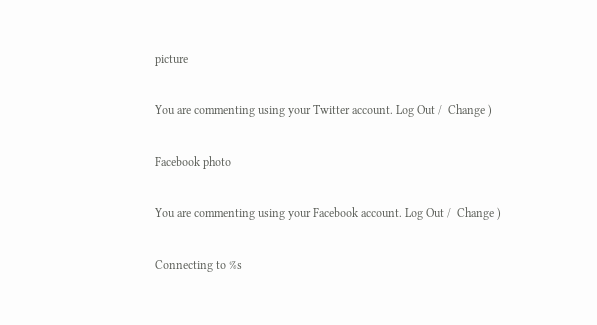picture

You are commenting using your Twitter account. Log Out /  Change )

Facebook photo

You are commenting using your Facebook account. Log Out /  Change )

Connecting to %s